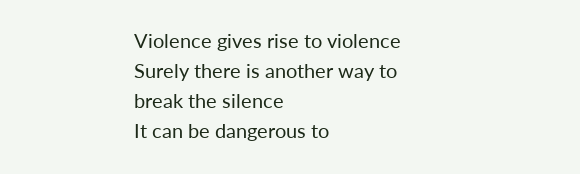Violence gives rise to violence
Surely there is another way to break the silence
It can be dangerous to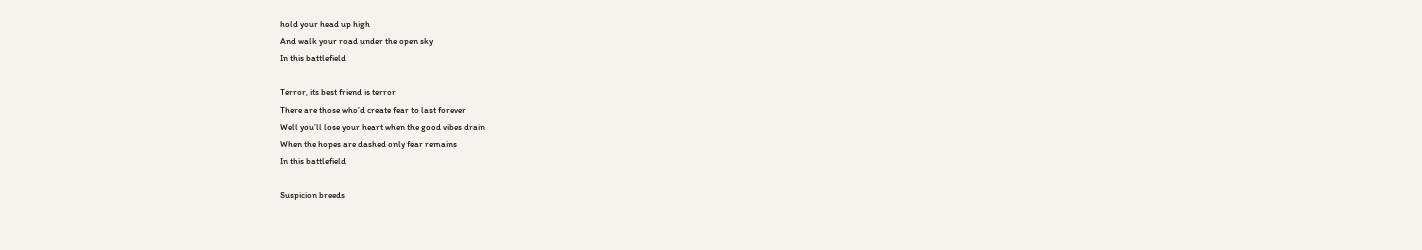hold your head up high
And walk your road under the open sky
In this battlefield

Terror, its best friend is terror
There are those who’d create fear to last forever
Well you’ll lose your heart when the good vibes drain
When the hopes are dashed only fear remains
In this battlefield

Suspicion breeds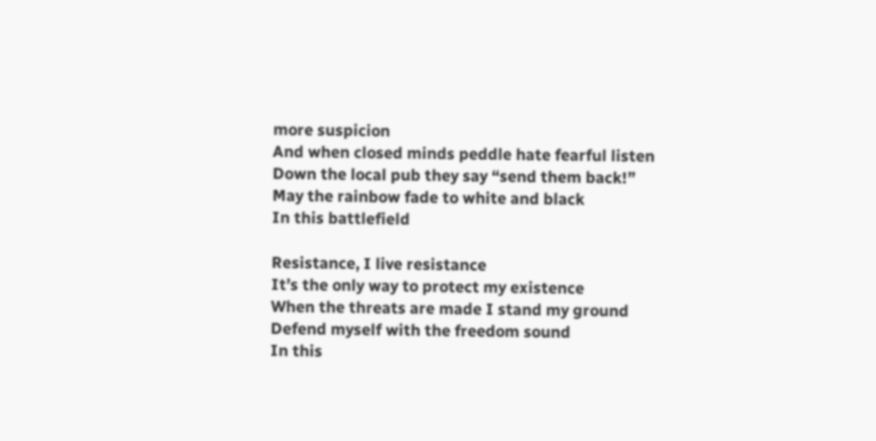more suspicion
And when closed minds peddle hate fearful listen
Down the local pub they say “send them back!”
May the rainbow fade to white and black
In this battlefield

Resistance, I live resistance
It’s the only way to protect my existence
When the threats are made I stand my ground
Defend myself with the freedom sound
In this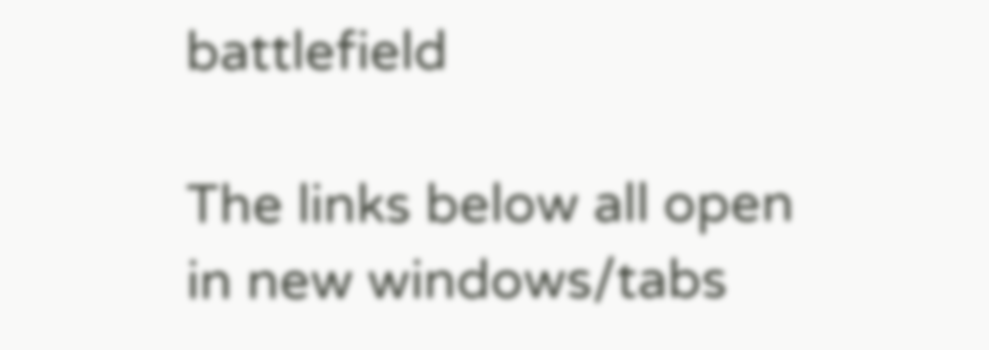battlefield

The links below all open in new windows/tabs